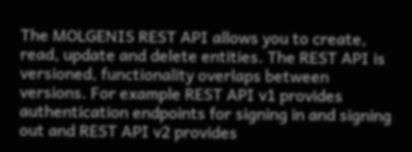The MOLGENIS REST API allows you to create, read, update and delete entities. The REST API is versioned, functionality overlaps between versions. For example REST API v1 provides authentication endpoints for signing in and signing out and REST API v2 provides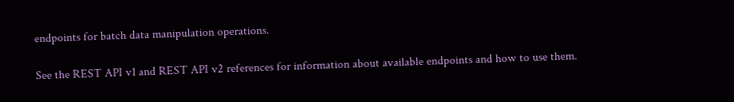endpoints for batch data manipulation operations.

See the REST API v1 and REST API v2 references for information about available endpoints and how to use them.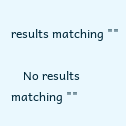results matching ""

    No results matching ""